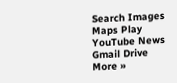Search Images Maps Play YouTube News Gmail Drive More »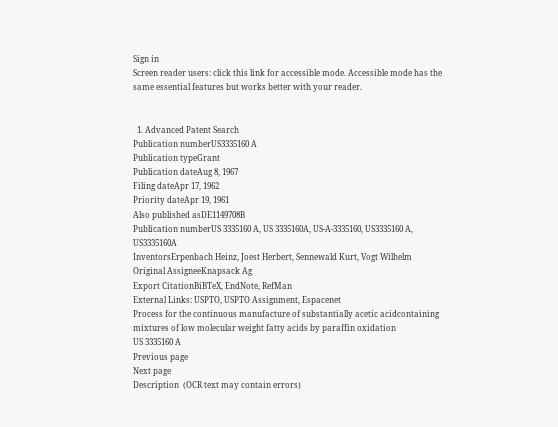Sign in
Screen reader users: click this link for accessible mode. Accessible mode has the same essential features but works better with your reader.


  1. Advanced Patent Search
Publication numberUS3335160 A
Publication typeGrant
Publication dateAug 8, 1967
Filing dateApr 17, 1962
Priority dateApr 19, 1961
Also published asDE1149708B
Publication numberUS 3335160 A, US 3335160A, US-A-3335160, US3335160 A, US3335160A
InventorsErpenbach Heinz, Joest Herbert, Sennewald Kurt, Vogt Wilhelm
Original AssigneeKnapsack Ag
Export CitationBiBTeX, EndNote, RefMan
External Links: USPTO, USPTO Assignment, Espacenet
Process for the continuous manufacture of substantially acetic acidcontaining mixtures of low molecular weight fatty acids by paraffin oxidation
US 3335160 A
Previous page
Next page
Description  (OCR text may contain errors)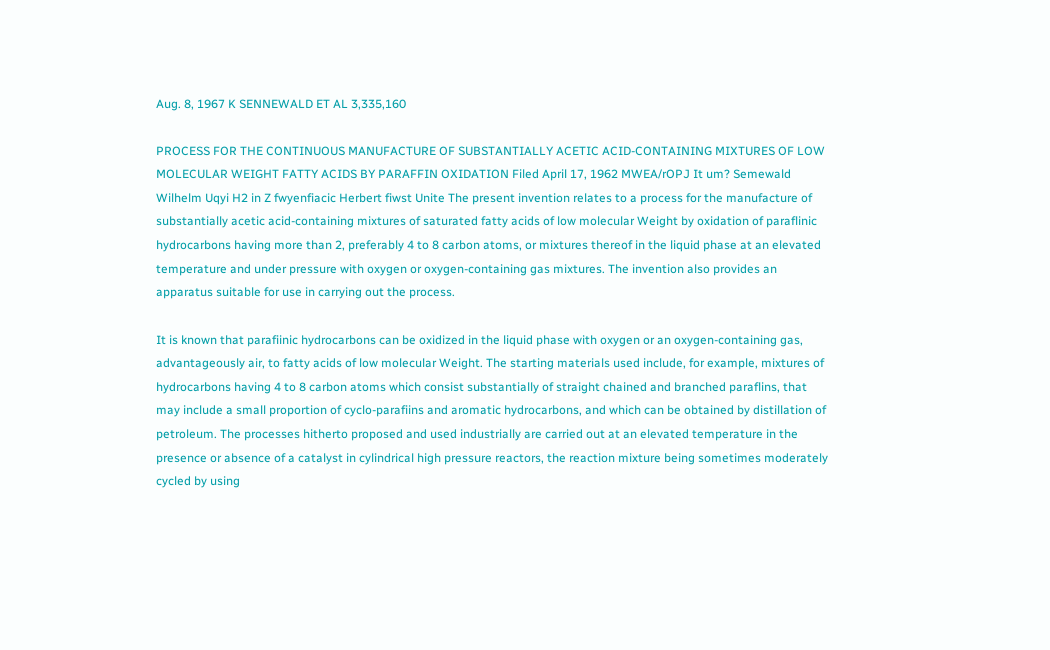Aug. 8, 1967 K SENNEWALD ET AL 3,335,160

PROCESS FOR THE CONTINUOUS MANUFACTURE OF SUBSTANTIALLY ACETIC ACID-CONTAINING MIXTURES OF LOW MOLECULAR WEIGHT FATTY ACIDS BY PARAFFIN OXIDATION Filed April 17, 1962 MWEA/rOPJ It um? Semewald Wilhelm Uqyi H2 in Z fwyenfiacic Herbert fiwst Unite The present invention relates to a process for the manufacture of substantially acetic acid-containing mixtures of saturated fatty acids of low molecular Weight by oxidation of paraflinic hydrocarbons having more than 2, preferably 4 to 8 carbon atoms, or mixtures thereof in the liquid phase at an elevated temperature and under pressure with oxygen or oxygen-containing gas mixtures. The invention also provides an apparatus suitable for use in carrying out the process.

It is known that parafiinic hydrocarbons can be oxidized in the liquid phase with oxygen or an oxygen-containing gas, advantageously air, to fatty acids of low molecular Weight. The starting materials used include, for example, mixtures of hydrocarbons having 4 to 8 carbon atoms which consist substantially of straight chained and branched paraflins, that may include a small proportion of cyclo-parafiins and aromatic hydrocarbons, and which can be obtained by distillation of petroleum. The processes hitherto proposed and used industrially are carried out at an elevated temperature in the presence or absence of a catalyst in cylindrical high pressure reactors, the reaction mixture being sometimes moderately cycled by using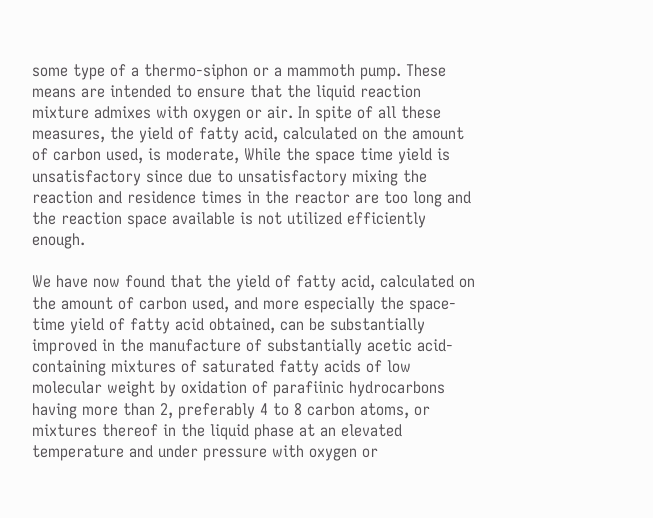some type of a thermo-siphon or a mammoth pump. These means are intended to ensure that the liquid reaction mixture admixes with oxygen or air. In spite of all these measures, the yield of fatty acid, calculated on the amount of carbon used, is moderate, While the space time yield is unsatisfactory since due to unsatisfactory mixing the reaction and residence times in the reactor are too long and the reaction space available is not utilized efficiently enough.

We have now found that the yield of fatty acid, calculated on the amount of carbon used, and more especially the space-time yield of fatty acid obtained, can be substantially improved in the manufacture of substantially acetic acid-containing mixtures of saturated fatty acids of low molecular weight by oxidation of parafiinic hydrocarbons having more than 2, preferably 4 to 8 carbon atoms, or mixtures thereof in the liquid phase at an elevated temperature and under pressure with oxygen or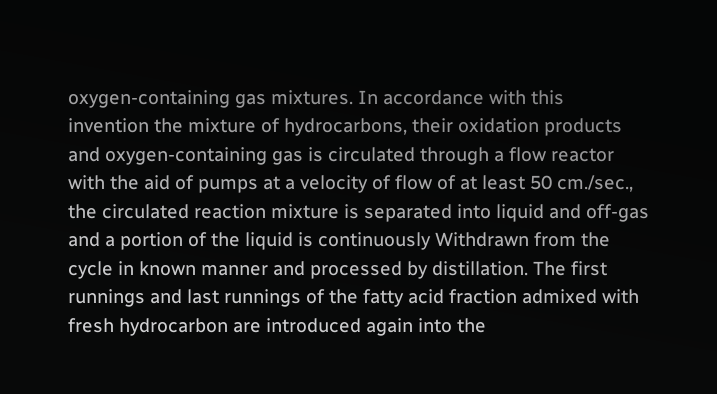oxygen-containing gas mixtures. In accordance with this invention the mixture of hydrocarbons, their oxidation products and oxygen-containing gas is circulated through a flow reactor with the aid of pumps at a velocity of flow of at least 50 cm./sec., the circulated reaction mixture is separated into liquid and off-gas and a portion of the liquid is continuously Withdrawn from the cycle in known manner and processed by distillation. The first runnings and last runnings of the fatty acid fraction admixed with fresh hydrocarbon are introduced again into the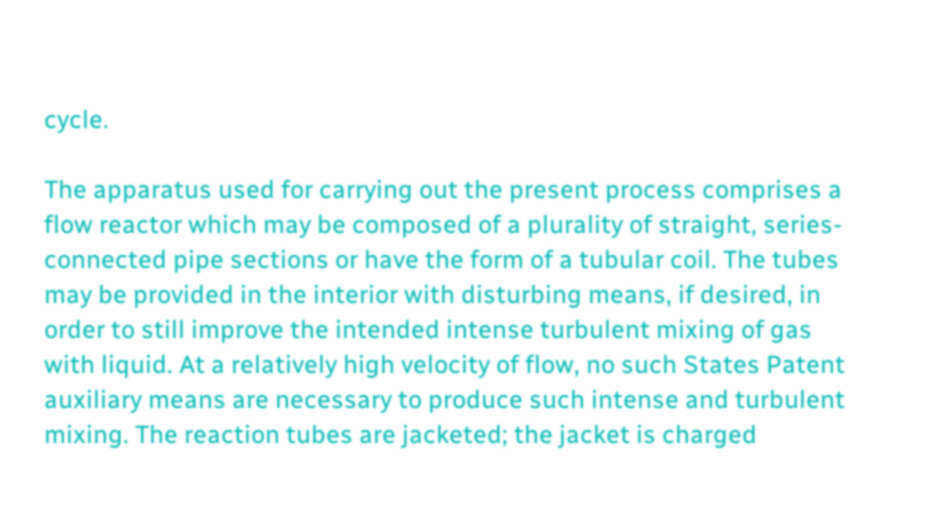cycle.

The apparatus used for carrying out the present process comprises a flow reactor which may be composed of a plurality of straight, series-connected pipe sections or have the form of a tubular coil. The tubes may be provided in the interior with disturbing means, if desired, in order to still improve the intended intense turbulent mixing of gas with liquid. At a relatively high velocity of flow, no such States Patent auxiliary means are necessary to produce such intense and turbulent mixing. The reaction tubes are jacketed; the jacket is charged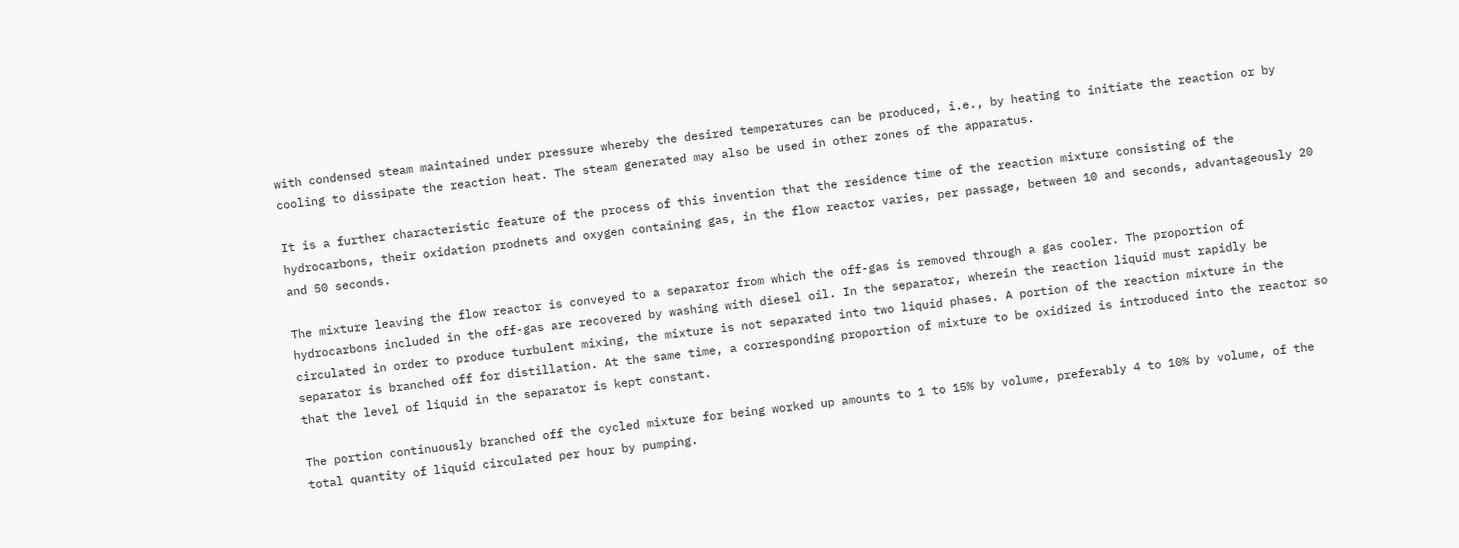with condensed steam maintained under pressure whereby the desired temperatures can be produced, i.e., by heating to initiate the reaction or by cooling to dissipate the reaction heat. The steam generated may also be used in other zones of the apparatus.

It is a further characteristic feature of the process of this invention that the residence time of the reaction mixture consisting of the hydrocarbons, their oxidation prodnets and oxygen containing gas, in the flow reactor varies, per passage, between 10 and seconds, advantageously 20 and 50 seconds.

The mixture leaving the flow reactor is conveyed to a separator from which the off-gas is removed through a gas cooler. The proportion of hydrocarbons included in the off-gas are recovered by washing with diesel oil. In the separator, wherein the reaction liquid must rapidly be circulated in order to produce turbulent mixing, the mixture is not separated into two liquid phases. A portion of the reaction mixture in the separator is branched off for distillation. At the same time, a corresponding proportion of mixture to be oxidized is introduced into the reactor so that the level of liquid in the separator is kept constant.

The portion continuously branched off the cycled mixture for being worked up amounts to 1 to 15% by volume, preferably 4 to 10% by volume, of the total quantity of liquid circulated per hour by pumping.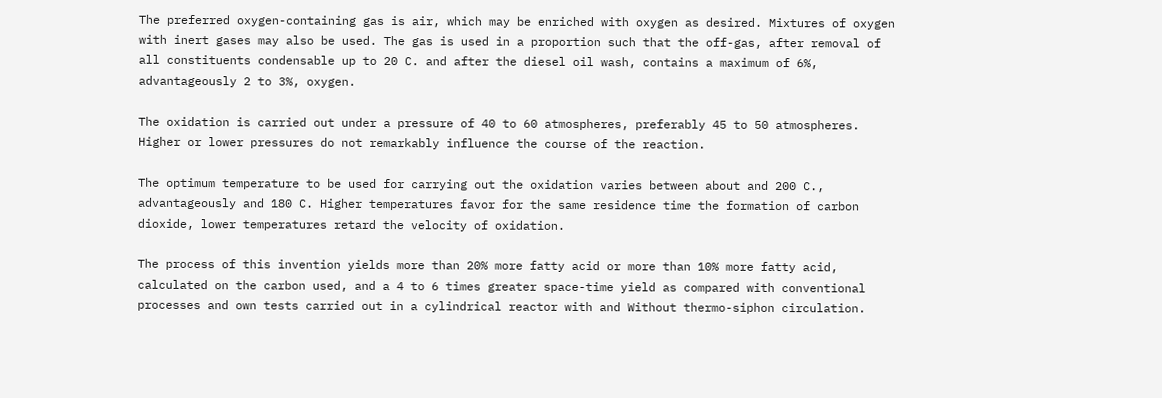The preferred oxygen-containing gas is air, which may be enriched with oxygen as desired. Mixtures of oxygen with inert gases may also be used. The gas is used in a proportion such that the off-gas, after removal of all constituents condensable up to 20 C. and after the diesel oil wash, contains a maximum of 6%, advantageously 2 to 3%, oxygen.

The oxidation is carried out under a pressure of 40 to 60 atmospheres, preferably 45 to 50 atmospheres. Higher or lower pressures do not remarkably influence the course of the reaction.

The optimum temperature to be used for carrying out the oxidation varies between about and 200 C., advantageously and 180 C. Higher temperatures favor for the same residence time the formation of carbon dioxide, lower temperatures retard the velocity of oxidation.

The process of this invention yields more than 20% more fatty acid or more than 10% more fatty acid, calculated on the carbon used, and a 4 to 6 times greater space-time yield as compared with conventional processes and own tests carried out in a cylindrical reactor with and Without thermo-siphon circulation.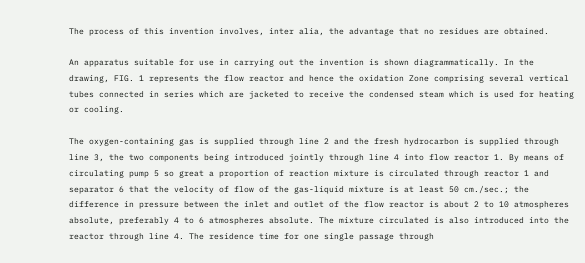The process of this invention involves, inter alia, the advantage that no residues are obtained.

An apparatus suitable for use in carrying out the invention is shown diagrammatically. In the drawing, FIG. 1 represents the flow reactor and hence the oxidation Zone comprising several vertical tubes connected in series which are jacketed to receive the condensed steam which is used for heating or cooling.

The oxygen-containing gas is supplied through line 2 and the fresh hydrocarbon is supplied through line 3, the two components being introduced jointly through line 4 into flow reactor 1. By means of circulating pump 5 so great a proportion of reaction mixture is circulated through reactor 1 and separator 6 that the velocity of flow of the gas-liquid mixture is at least 50 cm./sec.; the difference in pressure between the inlet and outlet of the flow reactor is about 2 to 10 atmospheres absolute, preferably 4 to 6 atmospheres absolute. The mixture circulated is also introduced into the reactor through line 4. The residence time for one single passage through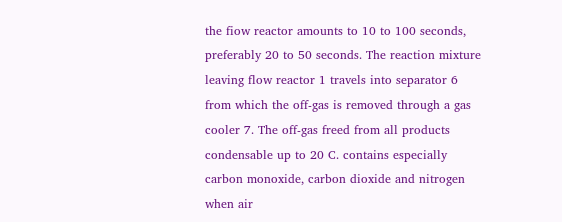the fiow reactor amounts to 10 to 100 seconds, preferably 20 to 50 seconds. The reaction mixture leaving flow reactor 1 travels into separator 6 from which the off-gas is removed through a gas cooler 7. The off-gas freed from all products condensable up to 20 C. contains especially carbon monoxide, carbon dioxide and nitrogen when air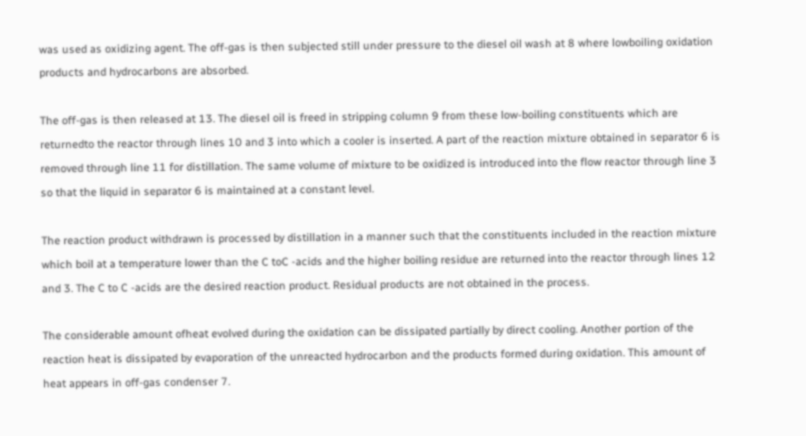was used as oxidizing agent. The off-gas is then subjected still under pressure to the diesel oil wash at 8 where lowboiling oxidation products and hydrocarbons are absorbed.

The off-gas is then released at 13. The diesel oil is freed in stripping column 9 from these low-boiling constituents which are returnedto the reactor through lines 10 and 3 into which a cooler is inserted. A part of the reaction mixture obtained in separator 6 is removed through line 11 for distillation. The same volume of mixture to be oxidized is introduced into the flow reactor through line 3 so that the liquid in separator 6 is maintained at a constant level.

The reaction product withdrawn is processed by distillation in a manner such that the constituents included in the reaction mixture which boil at a temperature lower than the C toC -acids and the higher boiling residue are returned into the reactor through lines 12 and 3. The C to C -acids are the desired reaction product. Residual products are not obtained in the process.

The considerable amount ofheat evolved during the oxidation can be dissipated partially by direct cooling. Another portion of the reaction heat is dissipated by evaporation of the unreacted hydrocarbon and the products formed during oxidation. This amount of heat appears in off-gas condenser 7.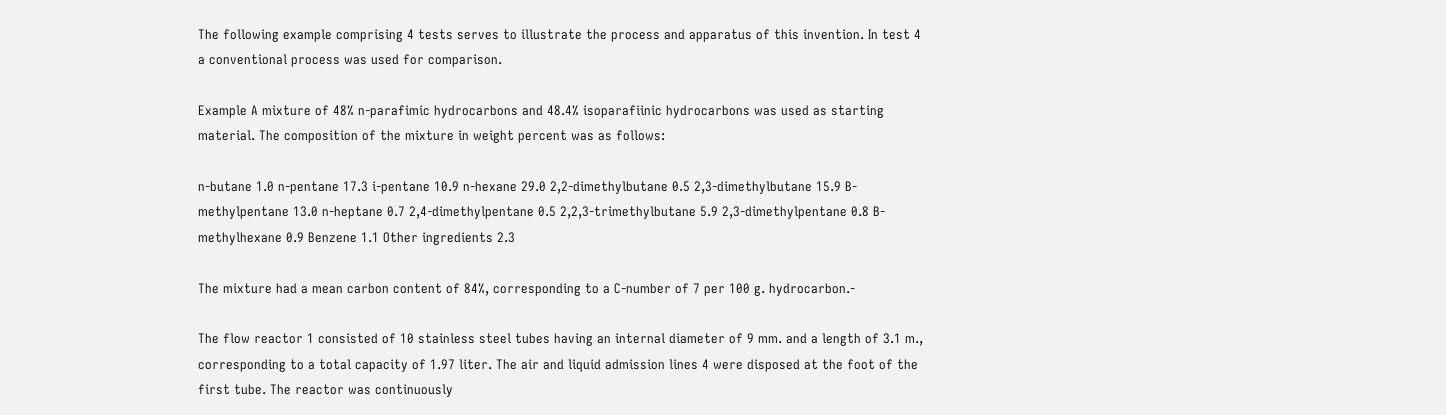The following example comprising 4 tests serves to illustrate the process and apparatus of this invention. In test 4 a conventional process was used for comparison.

Example A mixture of 48% n-parafimic hydrocarbons and 48.4% isoparafiinic hydrocarbons was used as starting material. The composition of the mixture in weight percent was as follows:

n-butane 1.0 n-pentane 17.3 i-pentane 10.9 n-hexane 29.0 2,2-dimethylbutane 0.5 2,3-dimethylbutane 15.9 B-methylpentane 13.0 n-heptane 0.7 2,4-dimethylpentane 0.5 2,2,3-trimethylbutane 5.9 2,3-dimethylpentane 0.8 B-methylhexane 0.9 Benzene 1.1 Other ingredients 2.3

The mixture had a mean carbon content of 84%, corresponding to a C-number of 7 per 100 g. hydrocarbon.-

The flow reactor 1 consisted of 10 stainless steel tubes having an internal diameter of 9 mm. and a length of 3.1 m., corresponding to a total capacity of 1.97 liter. The air and liquid admission lines 4 were disposed at the foot of the first tube. The reactor was continuously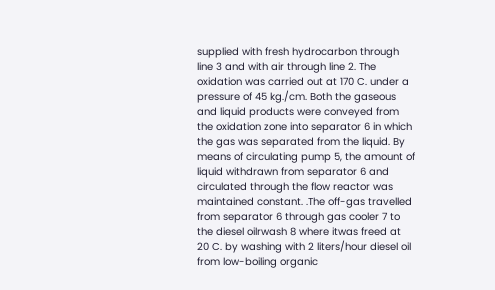supplied with fresh hydrocarbon through line 3 and with air through line 2. The oxidation was carried out at 170 C. under a pressure of 45 kg./cm. Both the gaseous and liquid products were conveyed from the oxidation zone into separator 6 in which the gas was separated from the liquid. By means of circulating pump 5, the amount of liquid withdrawn from separator 6 and circulated through the flow reactor was maintained constant. .The off-gas travelled from separator 6 through gas cooler 7 to the diesel oilrwash 8 where itwas freed at 20 C. by washing with 2 liters/hour diesel oil from low-boiling organic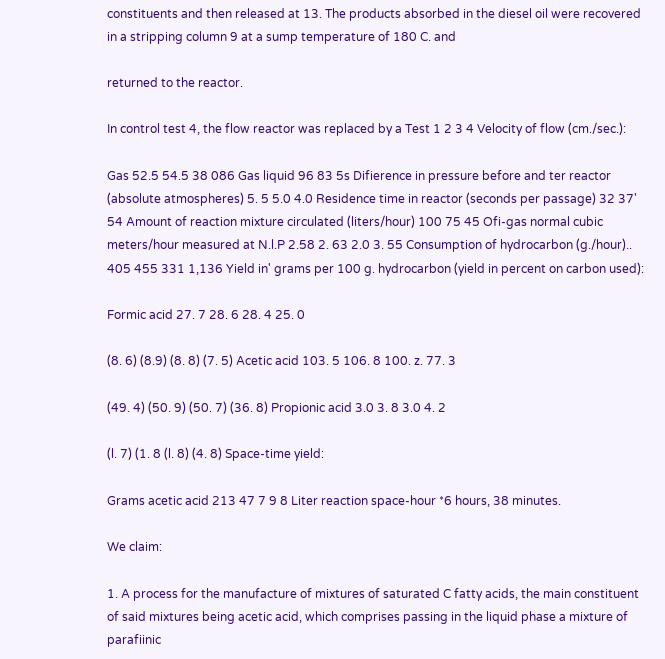constituents and then released at 13. The products absorbed in the diesel oil were recovered in a stripping column 9 at a sump temperature of 180 C. and

returned to the reactor.

In control test 4, the flow reactor was replaced by a Test 1 2 3 4 Velocity of flow (cm./sec.):

Gas 52.5 54.5 38 086 Gas liquid 96 83 5s Difierence in pressure before and ter reactor (absolute atmospheres) 5. 5 5.0 4.0 Residence time in reactor (seconds per passage) 32 37' 54 Amount of reaction mixture circulated (liters/hour) 100 75 45 Ofi-gas normal cubic meters/hour measured at N.l.P 2.58 2. 63 2.0 3. 55 Consumption of hydrocarbon (g./hour).. 405 455 331 1,136 Yield in' grams per 100 g. hydrocarbon (yield in percent on carbon used):

Formic acid 27. 7 28. 6 28. 4 25. 0

(8. 6) (8.9) (8. 8) (7. 5) Acetic acid 103. 5 106. 8 100. z. 77. 3

(49. 4) (50. 9) (50. 7) (36. 8) Propionic acid 3.0 3. 8 3.0 4. 2

(l. 7) (1. 8 (l. 8) (4. 8) Space-time yield:

Grams acetic acid 213 47 7 9 8 Liter reaction space-hour *6 hours, 38 minutes.

We claim:

1. A process for the manufacture of mixtures of saturated C fatty acids, the main constituent of said mixtures being acetic acid, which comprises passing in the liquid phase a mixture of parafiinic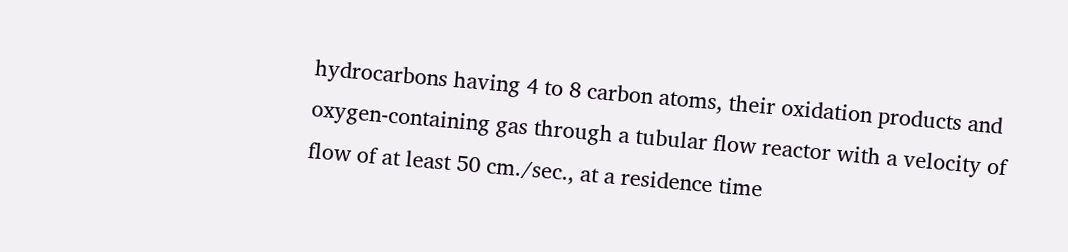hydrocarbons having 4 to 8 carbon atoms, their oxidation products and oxygen-containing gas through a tubular flow reactor with a velocity of flow of at least 50 cm./sec., at a residence time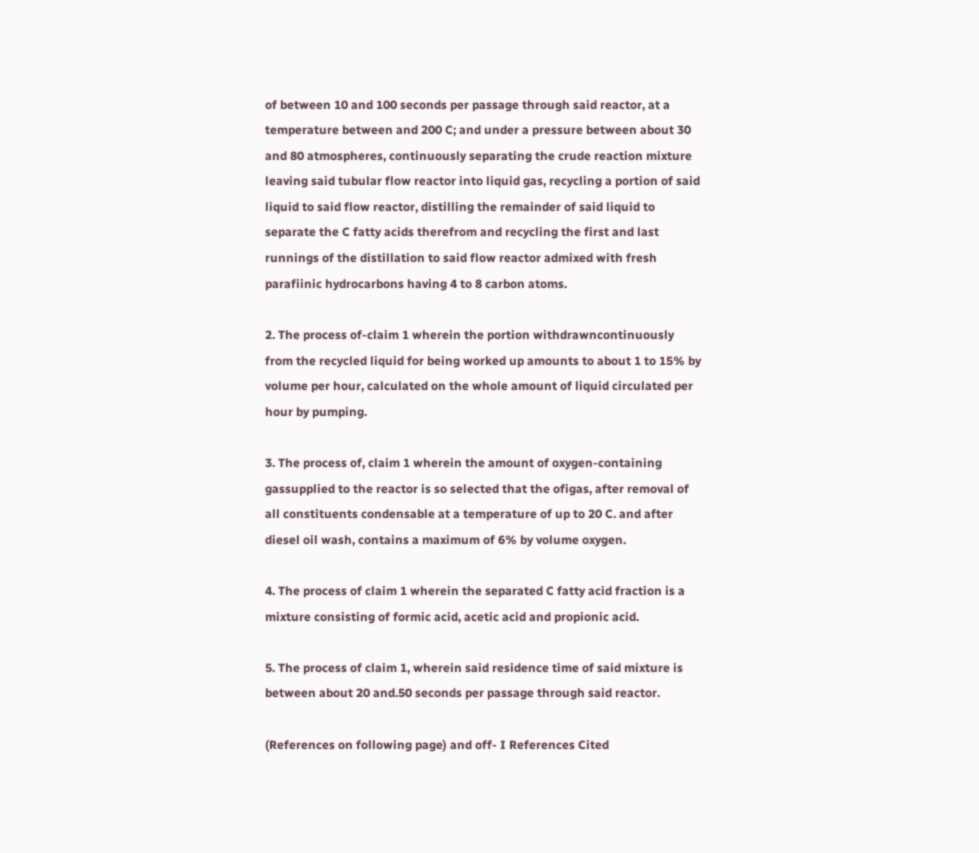of between 10 and 100 seconds per passage through said reactor, at a temperature between and 200 C; and under a pressure between about 30 and 80 atmospheres, continuously separating the crude reaction mixture leaving said tubular flow reactor into liquid gas, recycling a portion of said liquid to said flow reactor, distilling the remainder of said liquid to separate the C fatty acids therefrom and recycling the first and last runnings of the distillation to said flow reactor admixed with fresh parafiinic hydrocarbons having 4 to 8 carbon atoms.

2. The process of-claim 1 wherein the portion withdrawncontinuously from the recycled liquid for being worked up amounts to about 1 to 15% by volume per hour, calculated on the whole amount of liquid circulated per hour by pumping.

3. The process of, claim 1 wherein the amount of oxygen-containing gassupplied to the reactor is so selected that the ofigas, after removal of all constituents condensable at a temperature of up to 20 C. and after diesel oil wash, contains a maximum of 6% by volume oxygen.

4. The process of claim 1 wherein the separated C fatty acid fraction is a mixture consisting of formic acid, acetic acid and propionic acid.

5. The process of claim 1, wherein said residence time of said mixture is between about 20 and.50 seconds per passage through said reactor.

(References on following page) and off- I References Cited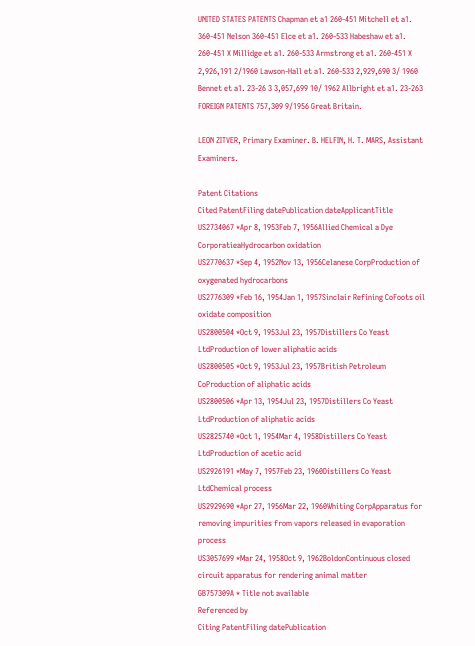UNITED STATES PATENTS Chapman et a1 260-451 Mitchell et a1. 360-451 Nelson 360-451 Elce et a1. 260-533 Habeshaw et a1. 260-451 X Millidge et a1. 260-533 Armstrong et a1. 260-451 X 2,926,191 2/1960 Lawson-Hall et a1. 260-533 2,929,690 3/ 1960 Bennet et a1. 23-26 3 3,057,699 10/ 1962 Allbright et a1. 23-263 FOREIGN PATENTS 757,309 9/1956 Great Britain.

LEON ZITVER, Primary Examiner. B. HELFIN, H. T. MARS, Assistant Examiners.

Patent Citations
Cited PatentFiling datePublication dateApplicantTitle
US2734067 *Apr 8, 1953Feb 7, 1956Allied Chemical a Dye CorporatieaHydrocarbon oxidation
US2770637 *Sep 4, 1952Nov 13, 1956Celanese CorpProduction of oxygenated hydrocarbons
US2776309 *Feb 16, 1954Jan 1, 1957Sinclair Refining CoFoots oil oxidate composition
US2800504 *Oct 9, 1953Jul 23, 1957Distillers Co Yeast LtdProduction of lower aliphatic acids
US2800505 *Oct 9, 1953Jul 23, 1957British Petroleum CoProduction of aliphatic acids
US2800506 *Apr 13, 1954Jul 23, 1957Distillers Co Yeast LtdProduction of aliphatic acids
US2825740 *Oct 1, 1954Mar 4, 1958Distillers Co Yeast LtdProduction of acetic acid
US2926191 *May 7, 1957Feb 23, 1960Distillers Co Yeast LtdChemical process
US2929690 *Apr 27, 1956Mar 22, 1960Whiting CorpApparatus for removing impurities from vapors released in evaporation process
US3057699 *Mar 24, 1958Oct 9, 1962BoldonContinuous closed circuit apparatus for rendering animal matter
GB757309A * Title not available
Referenced by
Citing PatentFiling datePublication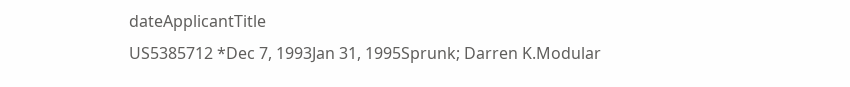dateApplicantTitle
US5385712 *Dec 7, 1993Jan 31, 1995Sprunk; Darren K.Modular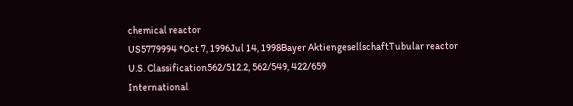chemical reactor
US5779994 *Oct 7, 1996Jul 14, 1998Bayer AktiengesellschaftTubular reactor
U.S. Classification562/512.2, 562/549, 422/659
International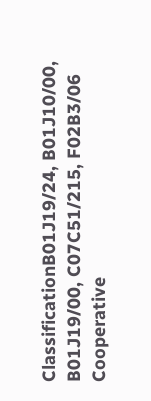ClassificationB01J19/24, B01J10/00, B01J19/00, C07C51/215, F02B3/06
Cooperative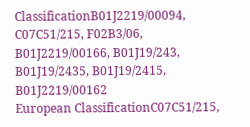ClassificationB01J2219/00094, C07C51/215, F02B3/06, B01J2219/00166, B01J19/243, B01J19/2435, B01J19/2415, B01J2219/00162
European ClassificationC07C51/215,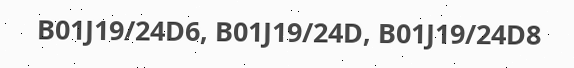B01J19/24D6, B01J19/24D, B01J19/24D8